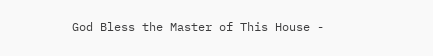God Bless the Master of This House -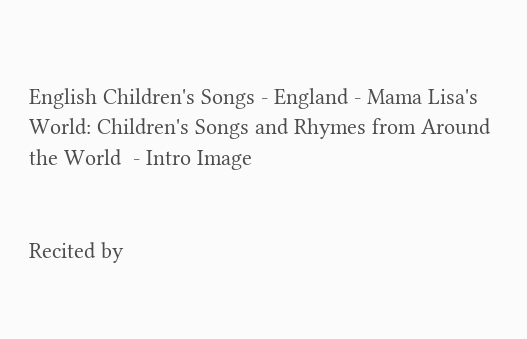English Children's Songs - England - Mama Lisa's World: Children's Songs and Rhymes from Around the World  - Intro Image


Recited by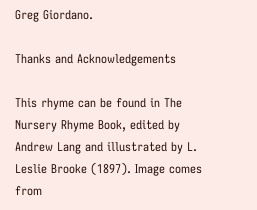Greg Giordano.

Thanks and Acknowledgements

This rhyme can be found in The Nursery Rhyme Book, edited by Andrew Lang and illustrated by L. Leslie Brooke (1897). Image comes from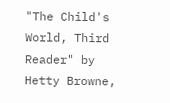"The Child's World, Third Reader" by Hetty Browne,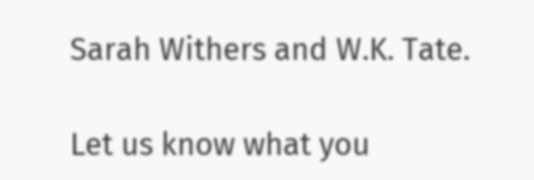Sarah Withers and W.K. Tate.

Let us know what you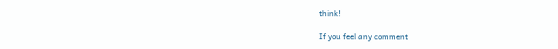think!

If you feel any comment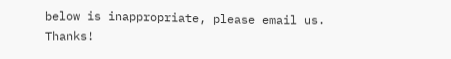below is inappropriate, please email us. Thanks!